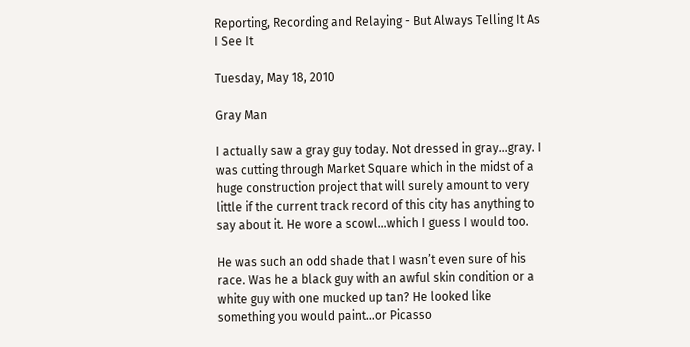Reporting, Recording and Relaying - But Always Telling It As I See It

Tuesday, May 18, 2010

Gray Man

I actually saw a gray guy today. Not dressed in gray…gray. I was cutting through Market Square which in the midst of a huge construction project that will surely amount to very little if the current track record of this city has anything to say about it. He wore a scowl…which I guess I would too.

He was such an odd shade that I wasn’t even sure of his race. Was he a black guy with an awful skin condition or a white guy with one mucked up tan? He looked like something you would paint…or Picasso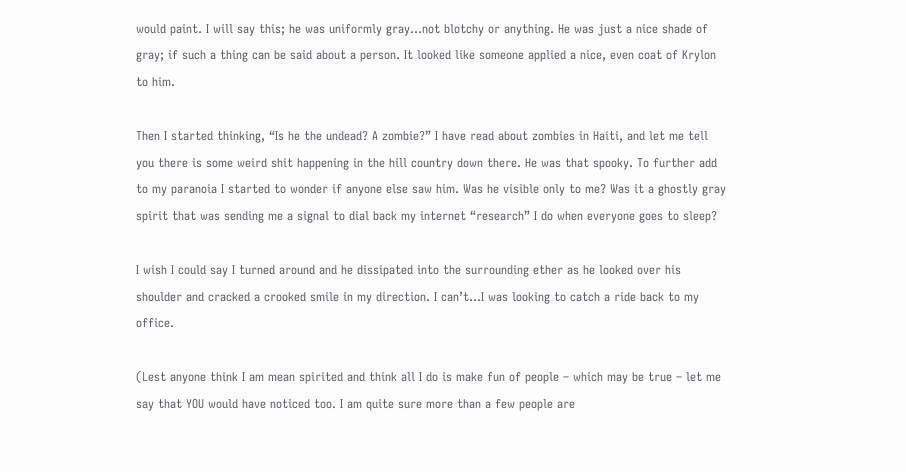would paint. I will say this; he was uniformly gray…not blotchy or anything. He was just a nice shade of gray; if such a thing can be said about a person. It looked like someone applied a nice, even coat of Krylon to him.

Then I started thinking, “Is he the undead? A zombie?” I have read about zombies in Haiti, and let me tell you there is some weird shit happening in the hill country down there. He was that spooky. To further add to my paranoia I started to wonder if anyone else saw him. Was he visible only to me? Was it a ghostly gray spirit that was sending me a signal to dial back my internet “research” I do when everyone goes to sleep?

I wish I could say I turned around and he dissipated into the surrounding ether as he looked over his shoulder and cracked a crooked smile in my direction. I can’t…I was looking to catch a ride back to my office.

(Lest anyone think I am mean spirited and think all I do is make fun of people – which may be true – let me say that YOU would have noticed too. I am quite sure more than a few people are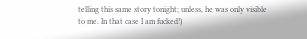telling this same story tonight; unless, he was only visible to me. In that case I am fucked!)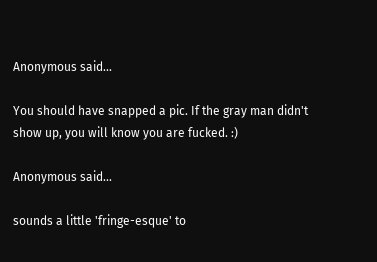Anonymous said...

You should have snapped a pic. If the gray man didn't show up, you will know you are fucked. :)

Anonymous said...

sounds a little 'fringe-esque' to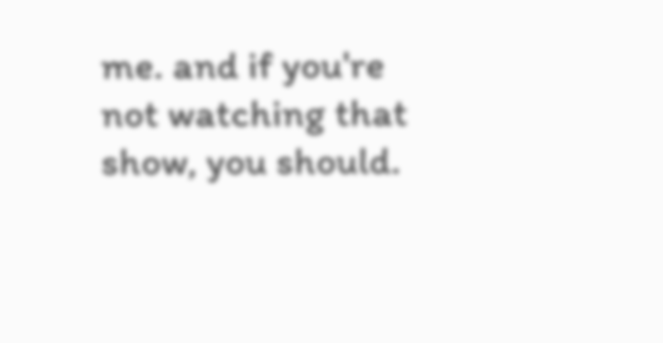me. and if you're not watching that show, you should.